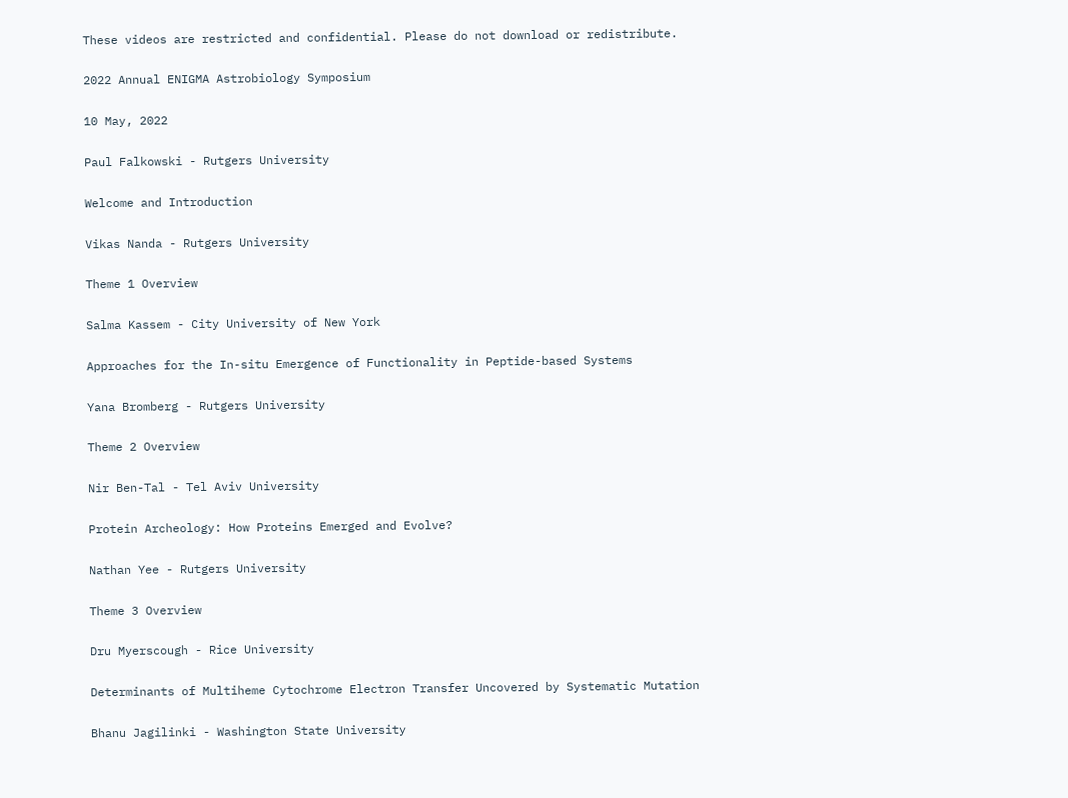These videos are restricted and confidential. Please do not download or redistribute.

2022 Annual ENIGMA Astrobiology Symposium

10 May, 2022

Paul Falkowski - Rutgers University

Welcome and Introduction

Vikas Nanda - Rutgers University

Theme 1 Overview

Salma Kassem - City University of New York

Approaches for the In-situ Emergence of Functionality in Peptide-based Systems

Yana Bromberg - Rutgers University

Theme 2 Overview

Nir Ben-Tal - Tel Aviv University

Protein Archeology: How Proteins Emerged and Evolve?

Nathan Yee - Rutgers University

Theme 3 Overview

Dru Myerscough - Rice University

Determinants of Multiheme Cytochrome Electron Transfer Uncovered by Systematic Mutation

Bhanu Jagilinki - Washington State University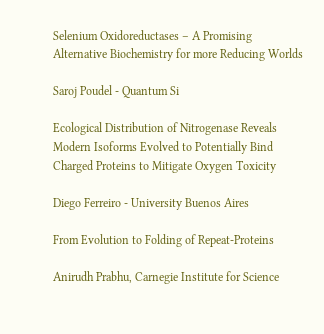Selenium Oxidoreductases – A Promising Alternative Biochemistry for more Reducing Worlds

Saroj Poudel - Quantum Si

Ecological Distribution of Nitrogenase Reveals Modern Isoforms Evolved to Potentially Bind Charged Proteins to Mitigate Oxygen Toxicity

Diego Ferreiro - University Buenos Aires

From Evolution to Folding of Repeat-Proteins

Anirudh Prabhu, Carnegie Institute for Science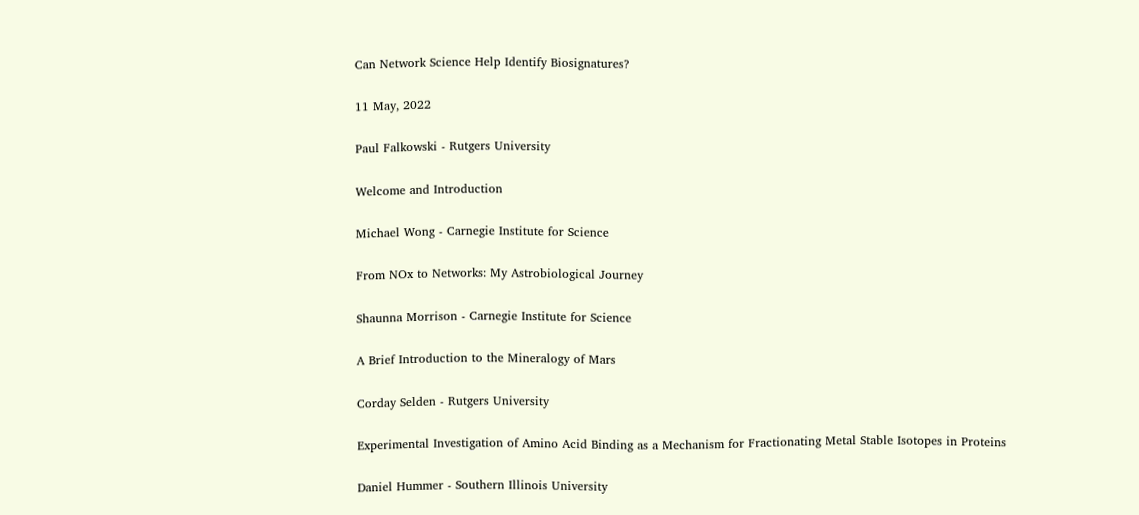Can Network Science Help Identify Biosignatures?

11 May, 2022

Paul Falkowski - Rutgers University

Welcome and Introduction

Michael Wong - Carnegie Institute for Science

From NOx to Networks: My Astrobiological Journey

Shaunna Morrison - Carnegie Institute for Science

A Brief Introduction to the Mineralogy of Mars

Corday Selden - Rutgers University

Experimental Investigation of Amino Acid Binding as a Mechanism for Fractionating Metal Stable Isotopes in Proteins

Daniel Hummer - Southern Illinois University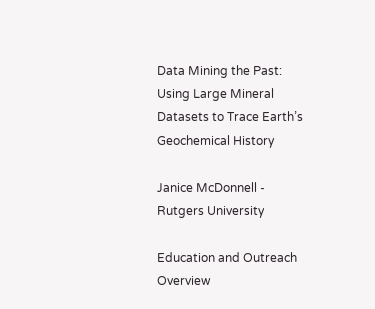Data Mining the Past: Using Large Mineral Datasets to Trace Earth’s Geochemical History

Janice McDonnell - Rutgers University

Education and Outreach Overview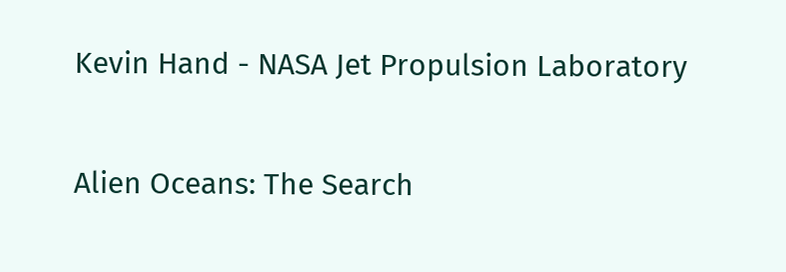Kevin Hand - NASA Jet Propulsion Laboratory

Alien Oceans: The Search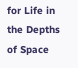for Life in the Depths of Space